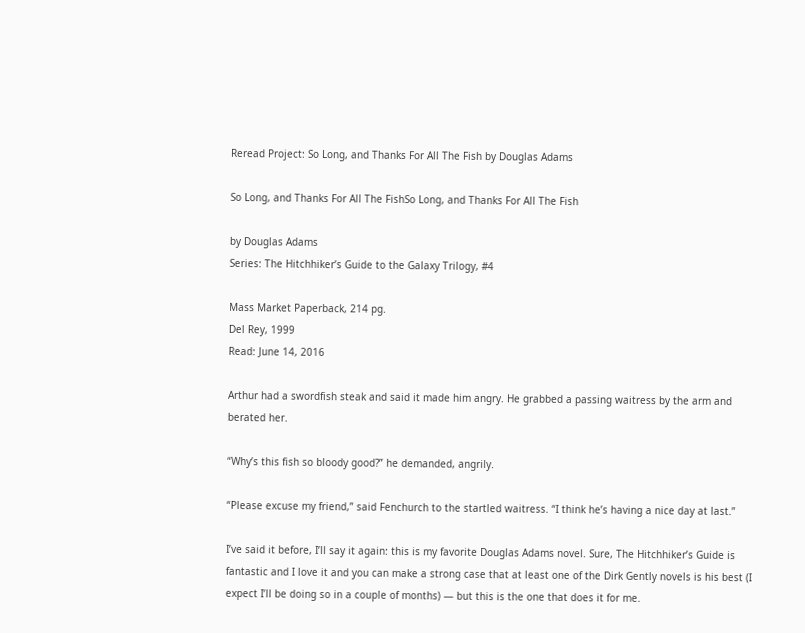Reread Project: So Long, and Thanks For All The Fish by Douglas Adams

So Long, and Thanks For All The FishSo Long, and Thanks For All The Fish

by Douglas Adams
Series: The Hitchhiker’s Guide to the Galaxy Trilogy, #4

Mass Market Paperback, 214 pg.
Del Rey, 1999
Read: June 14, 2016

Arthur had a swordfish steak and said it made him angry. He grabbed a passing waitress by the arm and berated her.

“Why’s this fish so bloody good?” he demanded, angrily.

“Please excuse my friend,” said Fenchurch to the startled waitress. “I think he’s having a nice day at last.”

I’ve said it before, I’ll say it again: this is my favorite Douglas Adams novel. Sure, The Hitchhiker’s Guide is fantastic and I love it and you can make a strong case that at least one of the Dirk Gently novels is his best (I expect I’ll be doing so in a couple of months) — but this is the one that does it for me.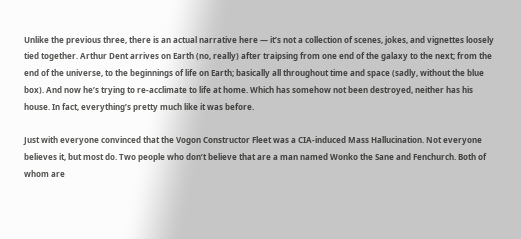Unlike the previous three, there is an actual narrative here — it’s not a collection of scenes, jokes, and vignettes loosely tied together. Arthur Dent arrives on Earth (no, really) after traipsing from one end of the galaxy to the next; from the end of the universe, to the beginnings of life on Earth; basically all throughout time and space (sadly, without the blue box). And now he’s trying to re-acclimate to life at home. Which has somehow not been destroyed, neither has his house. In fact, everything’s pretty much like it was before.

Just with everyone convinced that the Vogon Constructor Fleet was a CIA-induced Mass Hallucination. Not everyone believes it, but most do. Two people who don’t believe that are a man named Wonko the Sane and Fenchurch. Both of whom are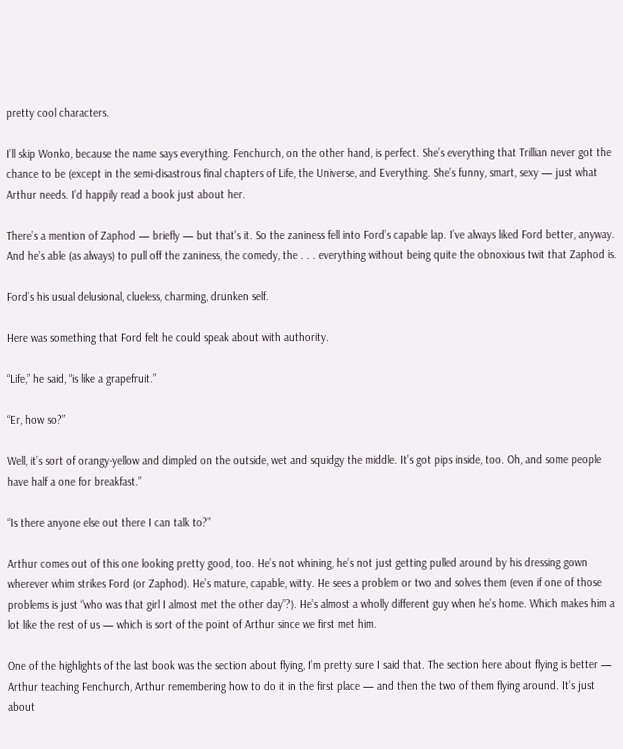pretty cool characters.

I’ll skip Wonko, because the name says everything. Fenchurch, on the other hand, is perfect. She’s everything that Trillian never got the chance to be (except in the semi-disastrous final chapters of Life, the Universe, and Everything. She’s funny, smart, sexy — just what Arthur needs. I’d happily read a book just about her.

There’s a mention of Zaphod — briefly — but that’s it. So the zaniness fell into Ford’s capable lap. I’ve always liked Ford better, anyway. And he’s able (as always) to pull off the zaniness, the comedy, the . . . everything without being quite the obnoxious twit that Zaphod is.

Ford’s his usual delusional, clueless, charming, drunken self.

Here was something that Ford felt he could speak about with authority.

“Life,” he said, “is like a grapefruit.”

“Er, how so?”

Well, it’s sort of orangy-yellow and dimpled on the outside, wet and squidgy the middle. It’s got pips inside, too. Oh, and some people have half a one for breakfast.”

“Is there anyone else out there I can talk to?”

Arthur comes out of this one looking pretty good, too. He’s not whining, he’s not just getting pulled around by his dressing gown wherever whim strikes Ford (or Zaphod). He’s mature, capable, witty. He sees a problem or two and solves them (even if one of those problems is just “who was that girl I almost met the other day”?). He’s almost a wholly different guy when he’s home. Which makes him a lot like the rest of us — which is sort of the point of Arthur since we first met him.

One of the highlights of the last book was the section about flying, I’m pretty sure I said that. The section here about flying is better — Arthur teaching Fenchurch, Arthur remembering how to do it in the first place — and then the two of them flying around. It’s just about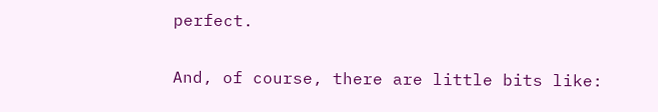perfect.

And, of course, there are little bits like: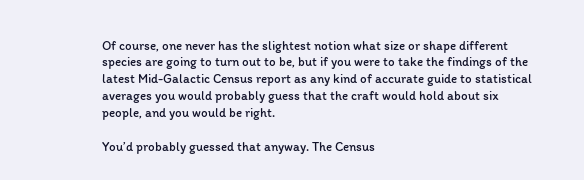Of course, one never has the slightest notion what size or shape different species are going to turn out to be, but if you were to take the findings of the latest Mid-Galactic Census report as any kind of accurate guide to statistical averages you would probably guess that the craft would hold about six people, and you would be right.

You’d probably guessed that anyway. The Census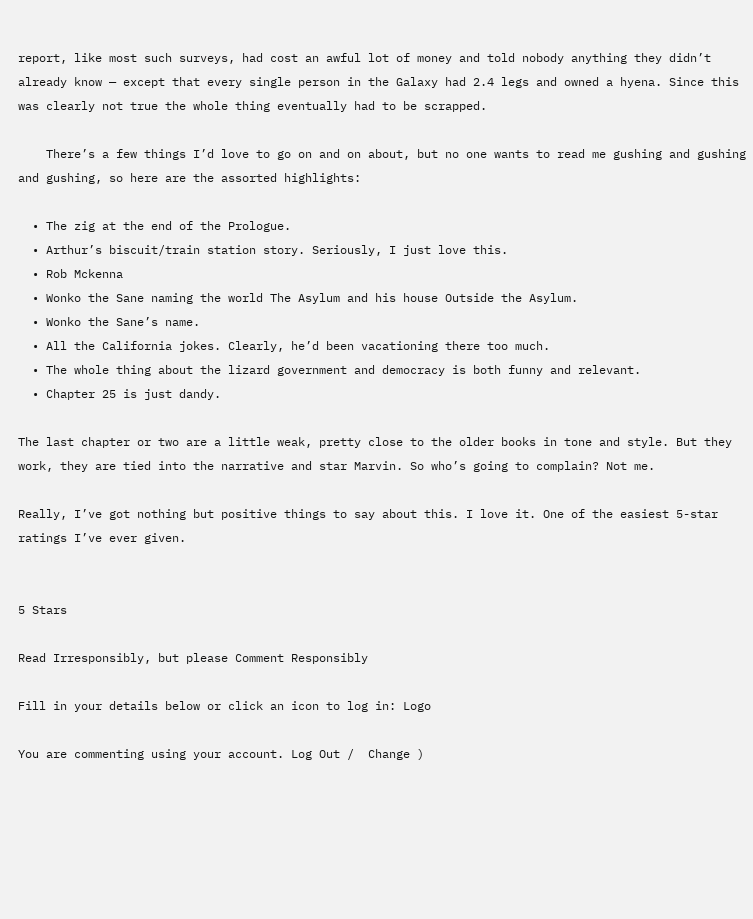report, like most such surveys, had cost an awful lot of money and told nobody anything they didn’t already know — except that every single person in the Galaxy had 2.4 legs and owned a hyena. Since this was clearly not true the whole thing eventually had to be scrapped.

    There’s a few things I’d love to go on and on about, but no one wants to read me gushing and gushing and gushing, so here are the assorted highlights:

  • The zig at the end of the Prologue.
  • Arthur’s biscuit/train station story. Seriously, I just love this.
  • Rob Mckenna
  • Wonko the Sane naming the world The Asylum and his house Outside the Asylum.
  • Wonko the Sane’s name.
  • All the California jokes. Clearly, he’d been vacationing there too much.
  • The whole thing about the lizard government and democracy is both funny and relevant.
  • Chapter 25 is just dandy.

The last chapter or two are a little weak, pretty close to the older books in tone and style. But they work, they are tied into the narrative and star Marvin. So who’s going to complain? Not me.

Really, I’ve got nothing but positive things to say about this. I love it. One of the easiest 5-star ratings I’ve ever given.


5 Stars

Read Irresponsibly, but please Comment Responsibly

Fill in your details below or click an icon to log in: Logo

You are commenting using your account. Log Out /  Change )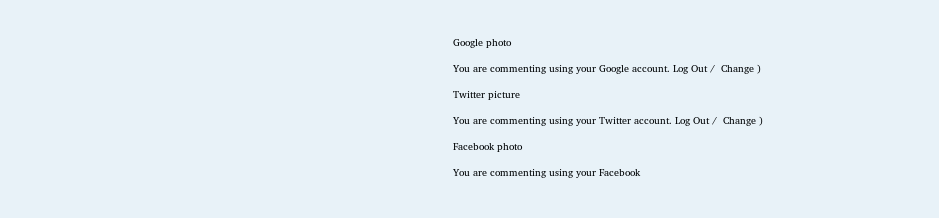Google photo

You are commenting using your Google account. Log Out /  Change )

Twitter picture

You are commenting using your Twitter account. Log Out /  Change )

Facebook photo

You are commenting using your Facebook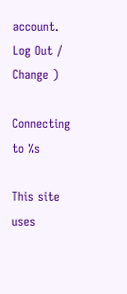account. Log Out /  Change )

Connecting to %s

This site uses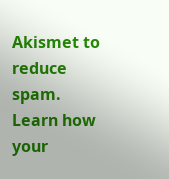Akismet to reduce spam. Learn how your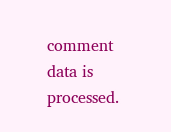comment data is processed.